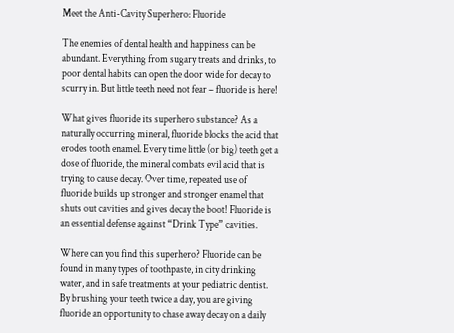Meet the Anti-Cavity Superhero: Fluoride

The enemies of dental health and happiness can be abundant. Everything from sugary treats and drinks, to poor dental habits can open the door wide for decay to scurry in. But little teeth need not fear – fluoride is here!

What gives fluoride its superhero substance? As a naturally occurring mineral, fluoride blocks the acid that erodes tooth enamel. Every time little (or big) teeth get a dose of fluoride, the mineral combats evil acid that is trying to cause decay. Over time, repeated use of fluoride builds up stronger and stronger enamel that shuts out cavities and gives decay the boot! Fluoride is an essential defense against “Drink Type” cavities.

Where can you find this superhero? Fluoride can be found in many types of toothpaste, in city drinking water, and in safe treatments at your pediatric dentist. By brushing your teeth twice a day, you are giving fluoride an opportunity to chase away decay on a daily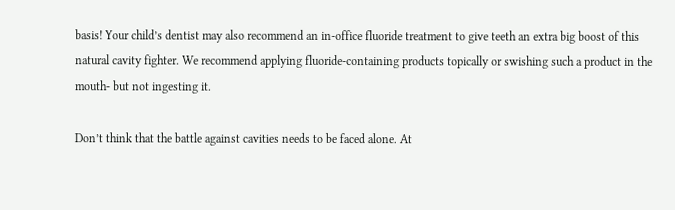basis! Your child’s dentist may also recommend an in-office fluoride treatment to give teeth an extra big boost of this natural cavity fighter. We recommend applying fluoride-containing products topically or swishing such a product in the mouth- but not ingesting it.

Don’t think that the battle against cavities needs to be faced alone. At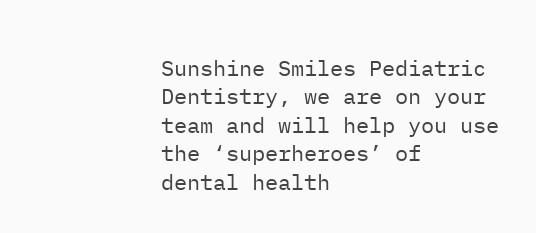Sunshine Smiles Pediatric Dentistry, we are on your team and will help you use the ‘superheroes’ of dental health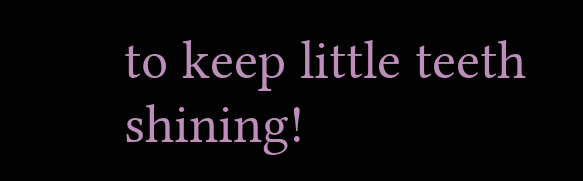to keep little teeth shining!